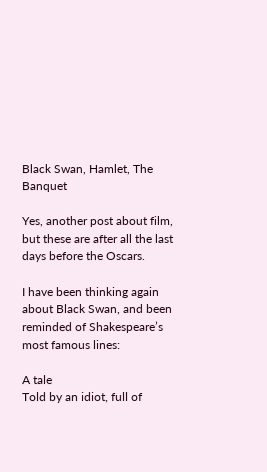Black Swan, Hamlet, The Banquet

Yes, another post about film, but these are after all the last days before the Oscars.

I have been thinking again about Black Swan, and been reminded of Shakespeare’s most famous lines:

A tale
Told by an idiot, full of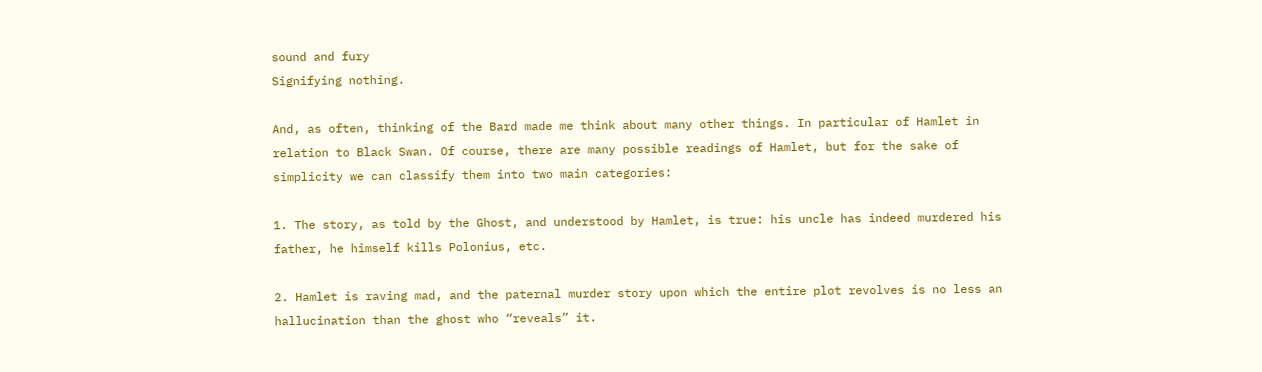sound and fury
Signifying nothing.

And, as often, thinking of the Bard made me think about many other things. In particular of Hamlet in relation to Black Swan. Of course, there are many possible readings of Hamlet, but for the sake of simplicity we can classify them into two main categories:

1. The story, as told by the Ghost, and understood by Hamlet, is true: his uncle has indeed murdered his father, he himself kills Polonius, etc.

2. Hamlet is raving mad, and the paternal murder story upon which the entire plot revolves is no less an hallucination than the ghost who “reveals” it.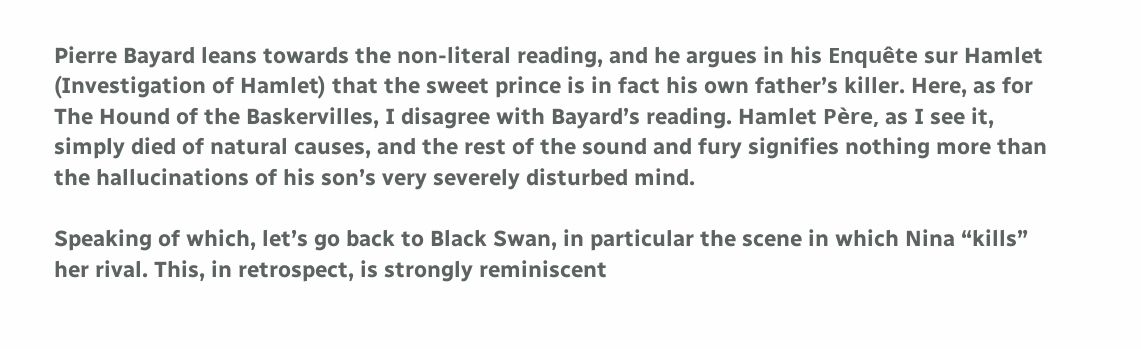Pierre Bayard leans towards the non-literal reading, and he argues in his Enquête sur Hamlet (Investigation of Hamlet) that the sweet prince is in fact his own father’s killer. Here, as for The Hound of the Baskervilles, I disagree with Bayard’s reading. Hamlet Père, as I see it, simply died of natural causes, and the rest of the sound and fury signifies nothing more than the hallucinations of his son’s very severely disturbed mind.

Speaking of which, let’s go back to Black Swan, in particular the scene in which Nina “kills” her rival. This, in retrospect, is strongly reminiscent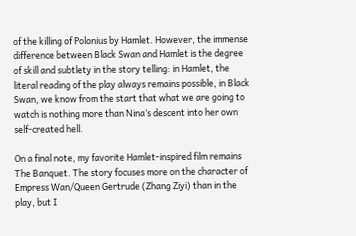of the killing of Polonius by Hamlet. However, the immense difference between Black Swan and Hamlet is the degree of skill and subtlety in the story telling: in Hamlet, the literal reading of the play always remains possible, in Black Swan, we know from the start that what we are going to watch is nothing more than Nina’s descent into her own self-created hell.

On a final note, my favorite Hamlet-inspired film remains The Banquet. The story focuses more on the character of Empress Wan/Queen Gertrude (Zhang Ziyi) than in the play, but I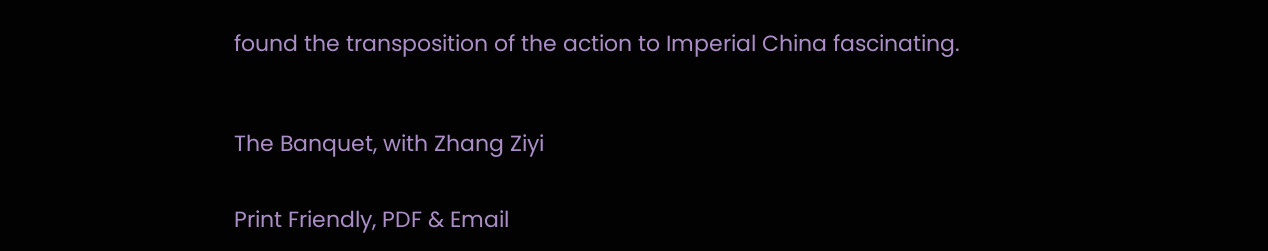found the transposition of the action to Imperial China fascinating.



The Banquet, with Zhang Ziyi


Print Friendly, PDF & Email